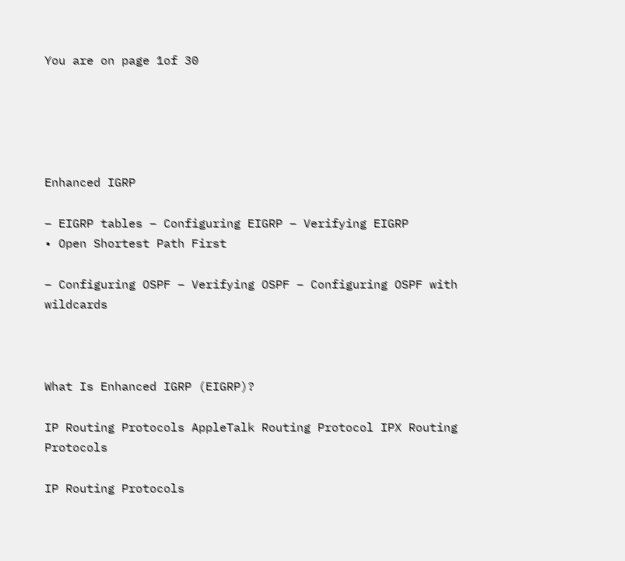You are on page 1of 30





Enhanced IGRP

– EIGRP tables – Configuring EIGRP – Verifying EIGRP
• Open Shortest Path First

– Configuring OSPF – Verifying OSPF – Configuring OSPF with wildcards



What Is Enhanced IGRP (EIGRP)?

IP Routing Protocols AppleTalk Routing Protocol IPX Routing Protocols

IP Routing Protocols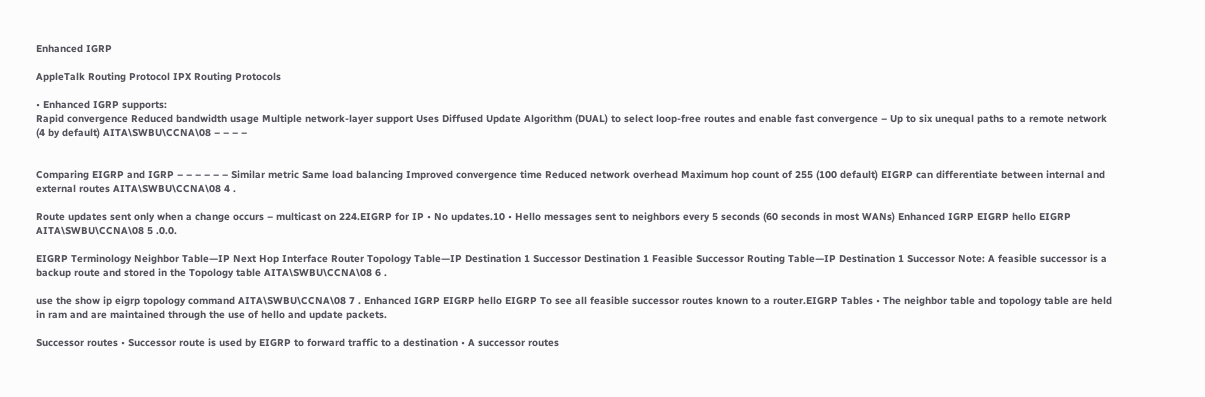Enhanced IGRP

AppleTalk Routing Protocol IPX Routing Protocols

• Enhanced IGRP supports:
Rapid convergence Reduced bandwidth usage Multiple network-layer support Uses Diffused Update Algorithm (DUAL) to select loop-free routes and enable fast convergence – Up to six unequal paths to a remote network (4 by default) AITA\SWBU\CCNA\08 – – – –


Comparing EIGRP and IGRP – – – – – – Similar metric Same load balancing Improved convergence time Reduced network overhead Maximum hop count of 255 (100 default) EIGRP can differentiate between internal and external routes AITA\SWBU\CCNA\08 4 .

Route updates sent only when a change occurs – multicast on 224.EIGRP for IP • No updates.10 • Hello messages sent to neighbors every 5 seconds (60 seconds in most WANs) Enhanced IGRP EIGRP hello EIGRP AITA\SWBU\CCNA\08 5 .0.0.

EIGRP Terminology Neighbor Table—IP Next Hop Interface Router Topology Table—IP Destination 1 Successor Destination 1 Feasible Successor Routing Table—IP Destination 1 Successor Note: A feasible successor is a backup route and stored in the Topology table AITA\SWBU\CCNA\08 6 .

use the show ip eigrp topology command AITA\SWBU\CCNA\08 7 . Enhanced IGRP EIGRP hello EIGRP To see all feasible successor routes known to a router.EIGRP Tables • The neighbor table and topology table are held in ram and are maintained through the use of hello and update packets.

Successor routes • Successor route is used by EIGRP to forward traffic to a destination • A successor routes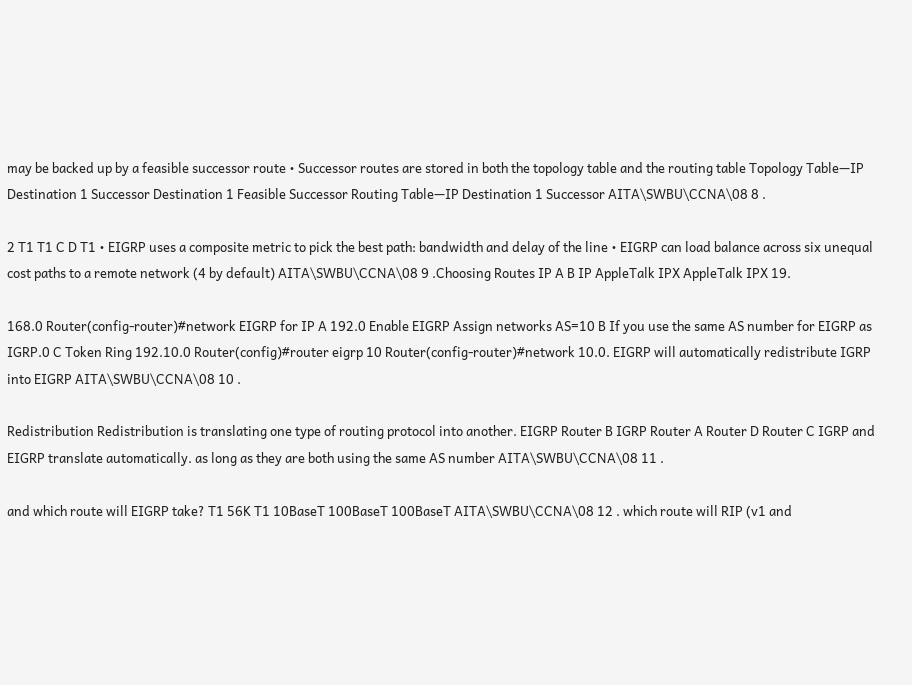may be backed up by a feasible successor route • Successor routes are stored in both the topology table and the routing table Topology Table—IP Destination 1 Successor Destination 1 Feasible Successor Routing Table—IP Destination 1 Successor AITA\SWBU\CCNA\08 8 .

2 T1 T1 C D T1 • EIGRP uses a composite metric to pick the best path: bandwidth and delay of the line • EIGRP can load balance across six unequal cost paths to a remote network (4 by default) AITA\SWBU\CCNA\08 9 .Choosing Routes IP A B IP AppleTalk IPX AppleTalk IPX 19.

168.0 Router(config-router)#network EIGRP for IP A 192.0 Enable EIGRP Assign networks AS=10 B If you use the same AS number for EIGRP as IGRP.0 C Token Ring 192.10.0 Router(config)#router eigrp 10 Router(config-router)#network 10.0. EIGRP will automatically redistribute IGRP into EIGRP AITA\SWBU\CCNA\08 10 .

Redistribution Redistribution is translating one type of routing protocol into another. EIGRP Router B IGRP Router A Router D Router C IGRP and EIGRP translate automatically. as long as they are both using the same AS number AITA\SWBU\CCNA\08 11 .

and which route will EIGRP take? T1 56K T1 10BaseT 100BaseT 100BaseT AITA\SWBU\CCNA\08 12 . which route will RIP (v1 and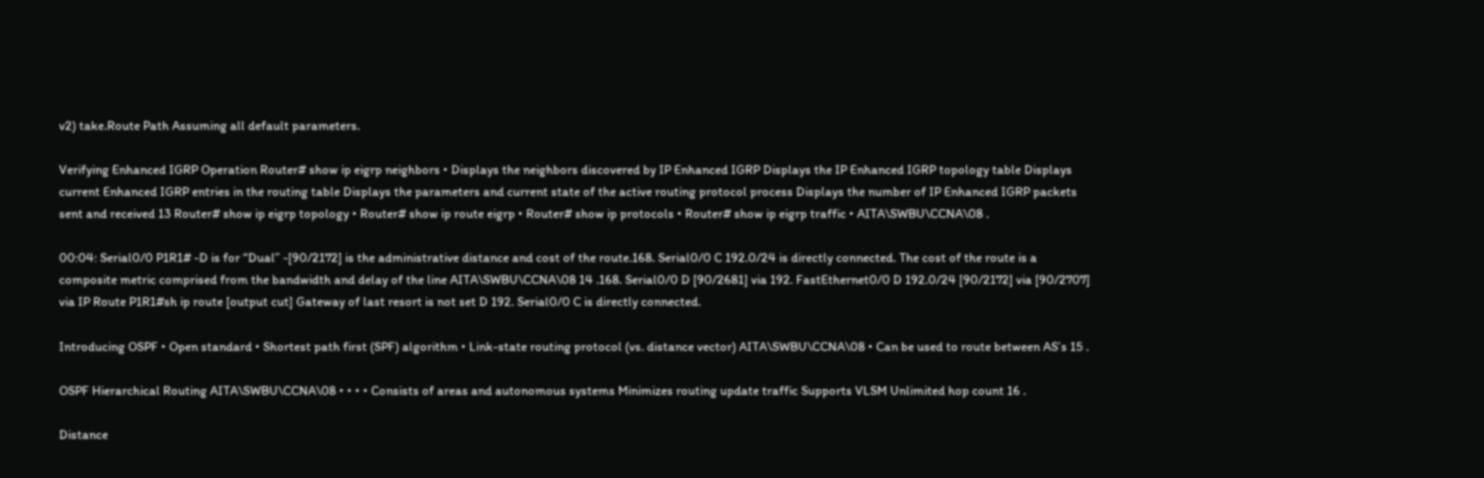v2) take.Route Path Assuming all default parameters.

Verifying Enhanced IGRP Operation Router# show ip eigrp neighbors • Displays the neighbors discovered by IP Enhanced IGRP Displays the IP Enhanced IGRP topology table Displays current Enhanced IGRP entries in the routing table Displays the parameters and current state of the active routing protocol process Displays the number of IP Enhanced IGRP packets sent and received 13 Router# show ip eigrp topology • Router# show ip route eigrp • Router# show ip protocols • Router# show ip eigrp traffic • AITA\SWBU\CCNA\08 .

00:04: Serial0/0 P1R1# -D is for “Dual” -[90/2172] is the administrative distance and cost of the route.168. Serial0/0 C 192.0/24 is directly connected. The cost of the route is a composite metric comprised from the bandwidth and delay of the line AITA\SWBU\CCNA\08 14 .168. Serial0/0 D [90/2681] via 192. FastEthernet0/0 D 192.0/24 [90/2172] via [90/2707] via IP Route P1R1#sh ip route [output cut] Gateway of last resort is not set D 192. Serial0/0 C is directly connected.

Introducing OSPF • Open standard • Shortest path first (SPF) algorithm • Link-state routing protocol (vs. distance vector) AITA\SWBU\CCNA\08 • Can be used to route between AS’s 15 .

OSPF Hierarchical Routing AITA\SWBU\CCNA\08 • • • • Consists of areas and autonomous systems Minimizes routing update traffic Supports VLSM Unlimited hop count 16 .

Distance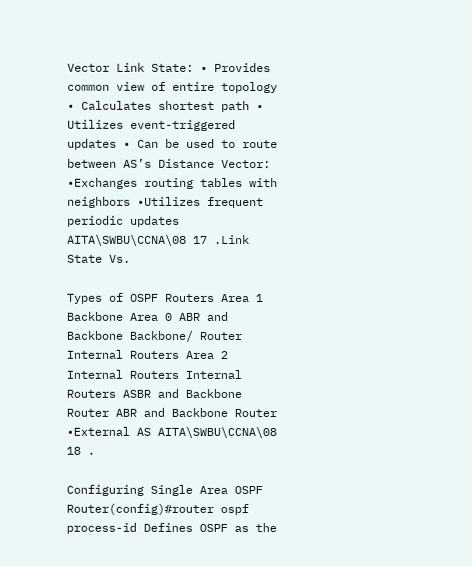Vector Link State: • Provides common view of entire topology • Calculates shortest path • Utilizes event-triggered updates • Can be used to route between AS’s Distance Vector: •Exchanges routing tables with neighbors •Utilizes frequent periodic updates AITA\SWBU\CCNA\08 17 .Link State Vs.

Types of OSPF Routers Area 1 Backbone Area 0 ABR and Backbone Backbone/ Router Internal Routers Area 2 Internal Routers Internal Routers ASBR and Backbone Router ABR and Backbone Router •External AS AITA\SWBU\CCNA\08 18 .

Configuring Single Area OSPF Router(config)#router ospf process-id Defines OSPF as the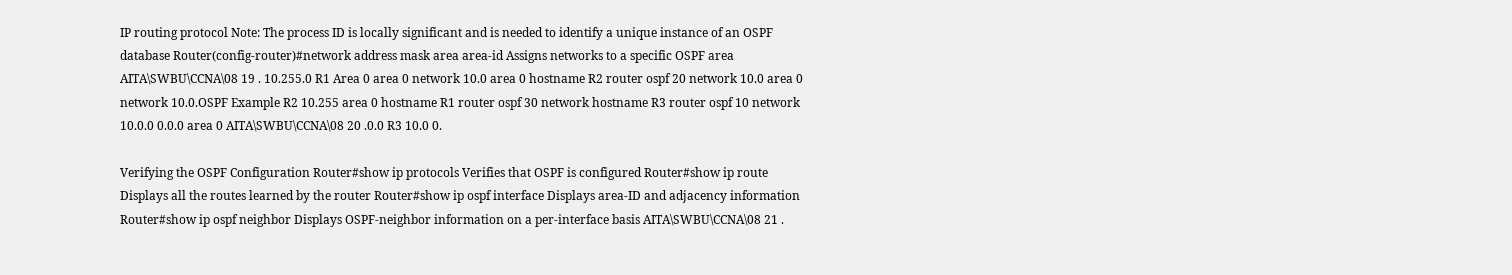IP routing protocol Note: The process ID is locally significant and is needed to identify a unique instance of an OSPF database Router(config-router)#network address mask area area-id Assigns networks to a specific OSPF area AITA\SWBU\CCNA\08 19 . 10.255.0 R1 Area 0 area 0 network 10.0 area 0 hostname R2 router ospf 20 network 10.0 area 0 network 10.0.OSPF Example R2 10.255 area 0 hostname R1 router ospf 30 network hostname R3 router ospf 10 network 10.0.0 0.0.0 area 0 AITA\SWBU\CCNA\08 20 .0.0 R3 10.0 0.

Verifying the OSPF Configuration Router#show ip protocols Verifies that OSPF is configured Router#show ip route Displays all the routes learned by the router Router#show ip ospf interface Displays area-ID and adjacency information Router#show ip ospf neighbor Displays OSPF-neighbor information on a per-interface basis AITA\SWBU\CCNA\08 21 .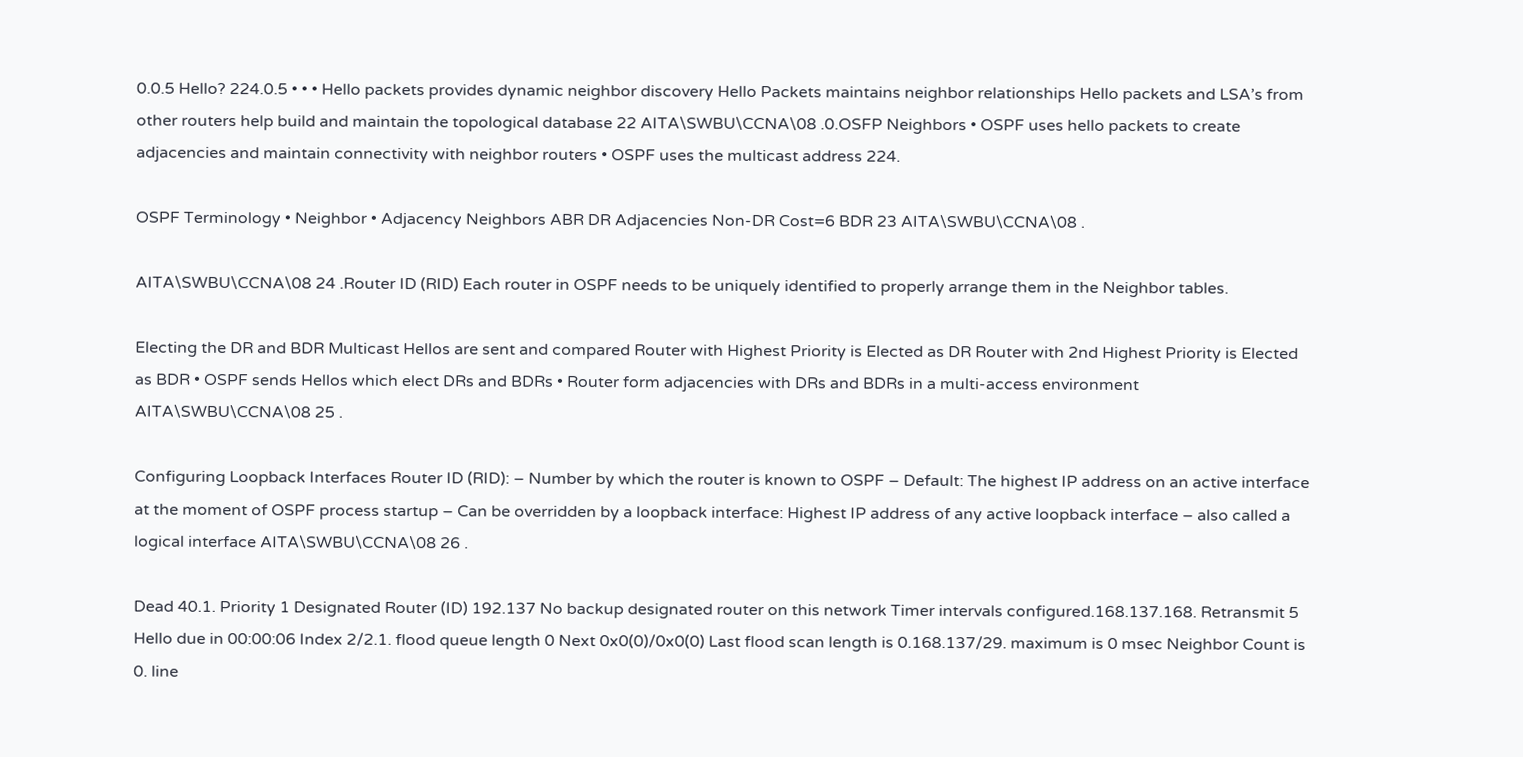0.0.5 Hello? 224.0.5 • • • Hello packets provides dynamic neighbor discovery Hello Packets maintains neighbor relationships Hello packets and LSA’s from other routers help build and maintain the topological database 22 AITA\SWBU\CCNA\08 .0.OSFP Neighbors • OSPF uses hello packets to create adjacencies and maintain connectivity with neighbor routers • OSPF uses the multicast address 224.

OSPF Terminology • Neighbor • Adjacency Neighbors ABR DR Adjacencies Non-DR Cost=6 BDR 23 AITA\SWBU\CCNA\08 .

AITA\SWBU\CCNA\08 24 .Router ID (RID) Each router in OSPF needs to be uniquely identified to properly arrange them in the Neighbor tables.

Electing the DR and BDR Multicast Hellos are sent and compared Router with Highest Priority is Elected as DR Router with 2nd Highest Priority is Elected as BDR • OSPF sends Hellos which elect DRs and BDRs • Router form adjacencies with DRs and BDRs in a multi-access environment AITA\SWBU\CCNA\08 25 .

Configuring Loopback Interfaces Router ID (RID): – Number by which the router is known to OSPF – Default: The highest IP address on an active interface at the moment of OSPF process startup – Can be overridden by a loopback interface: Highest IP address of any active loopback interface – also called a logical interface AITA\SWBU\CCNA\08 26 .

Dead 40.1. Priority 1 Designated Router (ID) 192.137 No backup designated router on this network Timer intervals configured.168.137.168. Retransmit 5 Hello due in 00:00:06 Index 2/2.1. flood queue length 0 Next 0x0(0)/0x0(0) Last flood scan length is 0.168.137/29. maximum is 0 msec Neighbor Count is 0. line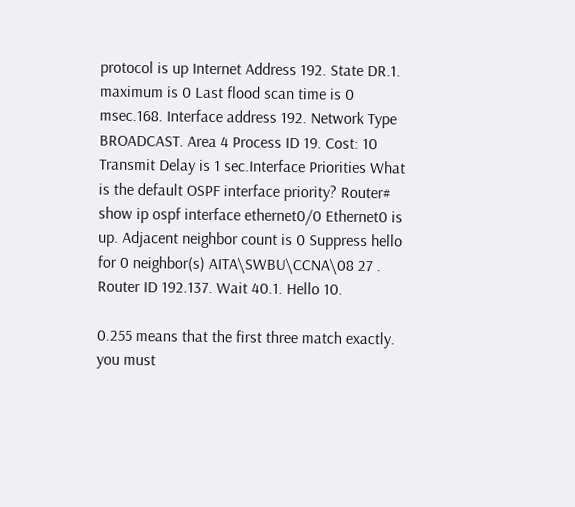protocol is up Internet Address 192. State DR.1. maximum is 0 Last flood scan time is 0 msec.168. Interface address 192. Network Type BROADCAST. Area 4 Process ID 19. Cost: 10 Transmit Delay is 1 sec.Interface Priorities What is the default OSPF interface priority? Router# show ip ospf interface ethernet0/0 Ethernet0 is up. Adjacent neighbor count is 0 Suppress hello for 0 neighbor(s) AITA\SWBU\CCNA\08 27 . Router ID 192.137. Wait 40.1. Hello 10.

0.255 means that the first three match exactly. you must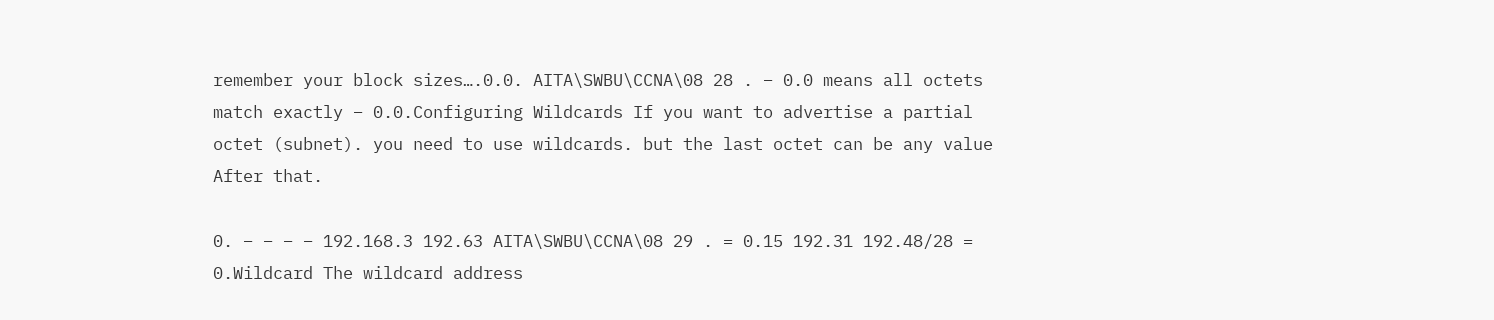remember your block sizes….0.0. AITA\SWBU\CCNA\08 28 . – 0.0 means all octets match exactly – 0.0.Configuring Wildcards If you want to advertise a partial octet (subnet). you need to use wildcards. but the last octet can be any value After that.

0. – – – – 192.168.3 192.63 AITA\SWBU\CCNA\08 29 . = 0.15 192.31 192.48/28 = 0.Wildcard The wildcard address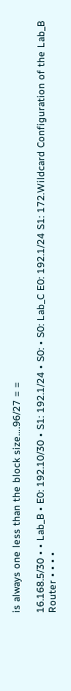is always one less than the block size….96/27 = =

16.168.5/30 • • Lab_B • E0: 192.10/30 • S1: 192.1/24 • S0: • S0: Lab_C E0: 192.1/24 S1: 172.Wildcard Configuration of the Lab_B Router • • • •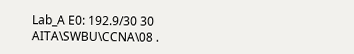Lab_A E0: 192.9/30 30 AITA\SWBU\CCNA\08 .